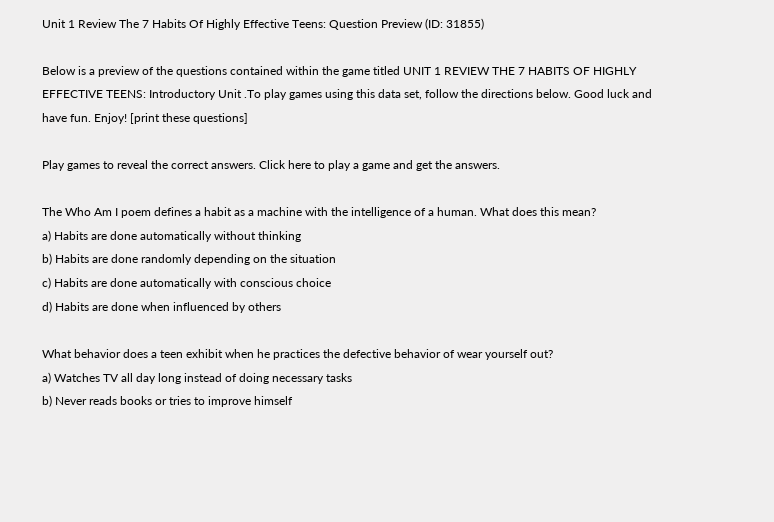Unit 1 Review The 7 Habits Of Highly Effective Teens: Question Preview (ID: 31855)

Below is a preview of the questions contained within the game titled UNIT 1 REVIEW THE 7 HABITS OF HIGHLY EFFECTIVE TEENS: Introductory Unit .To play games using this data set, follow the directions below. Good luck and have fun. Enjoy! [print these questions]

Play games to reveal the correct answers. Click here to play a game and get the answers.

The Who Am I poem defines a habit as a machine with the intelligence of a human. What does this mean?
a) Habits are done automatically without thinking
b) Habits are done randomly depending on the situation
c) Habits are done automatically with conscious choice
d) Habits are done when influenced by others

What behavior does a teen exhibit when he practices the defective behavior of wear yourself out?
a) Watches TV all day long instead of doing necessary tasks
b) Never reads books or tries to improve himself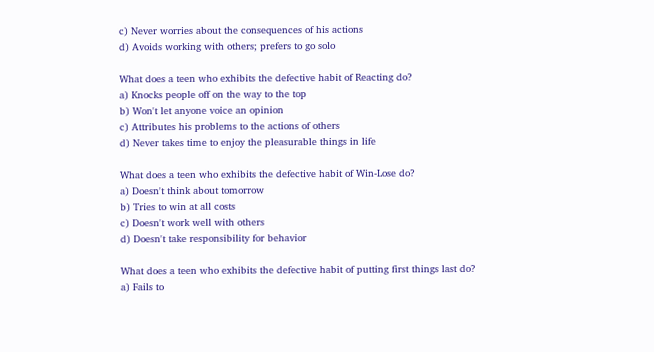c) Never worries about the consequences of his actions
d) Avoids working with others; prefers to go solo

What does a teen who exhibits the defective habit of Reacting do?
a) Knocks people off on the way to the top
b) Won't let anyone voice an opinion
c) Attributes his problems to the actions of others
d) Never takes time to enjoy the pleasurable things in life

What does a teen who exhibits the defective habit of Win-Lose do?
a) Doesn't think about tomorrow
b) Tries to win at all costs
c) Doesn't work well with others
d) Doesn't take responsibility for behavior

What does a teen who exhibits the defective habit of putting first things last do?
a) Fails to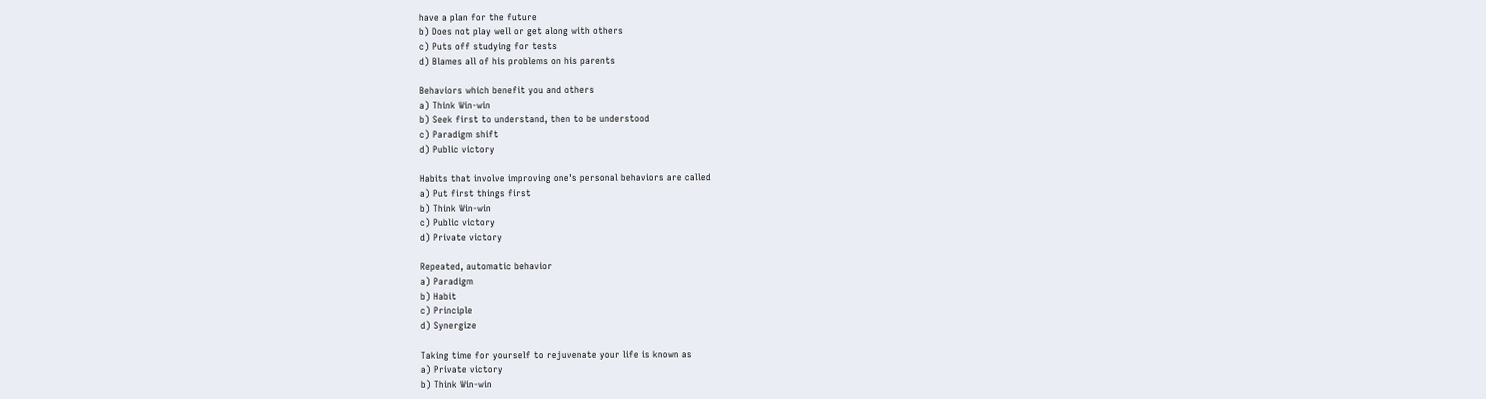have a plan for the future
b) Does not play well or get along with others
c) Puts off studying for tests
d) Blames all of his problems on his parents

Behaviors which benefit you and others
a) Think Win-win
b) Seek first to understand, then to be understood
c) Paradigm shift
d) Public victory

Habits that involve improving one's personal behaviors are called
a) Put first things first
b) Think Win-win
c) Public victory
d) Private victory

Repeated, automatic behavior
a) Paradigm
b) Habit
c) Principle
d) Synergize

Taking time for yourself to rejuvenate your life is known as
a) Private victory
b) Think Win-win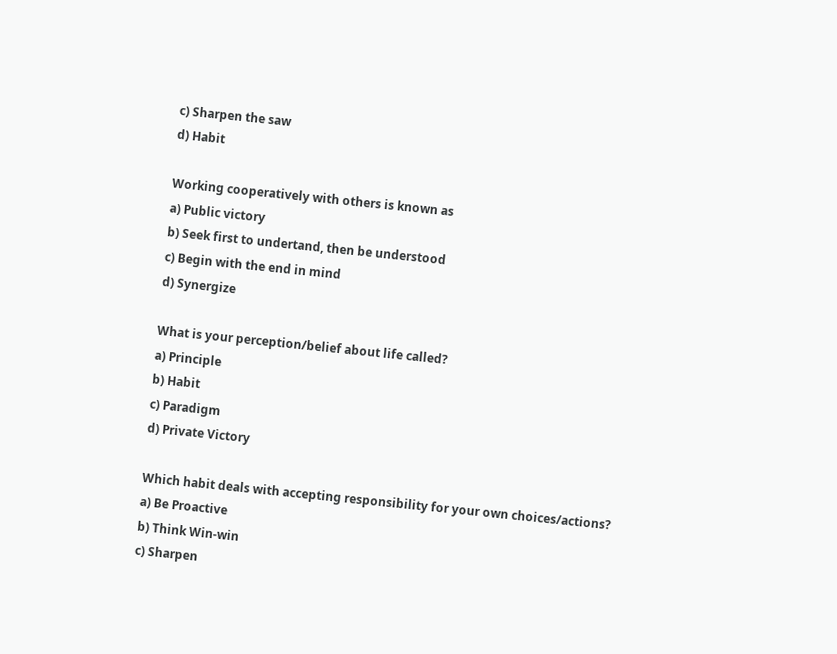c) Sharpen the saw
d) Habit

Working cooperatively with others is known as
a) Public victory
b) Seek first to undertand, then be understood
c) Begin with the end in mind
d) Synergize

What is your perception/belief about life called?
a) Principle
b) Habit
c) Paradigm
d) Private Victory

Which habit deals with accepting responsibility for your own choices/actions?
a) Be Proactive
b) Think Win-win
c) Sharpen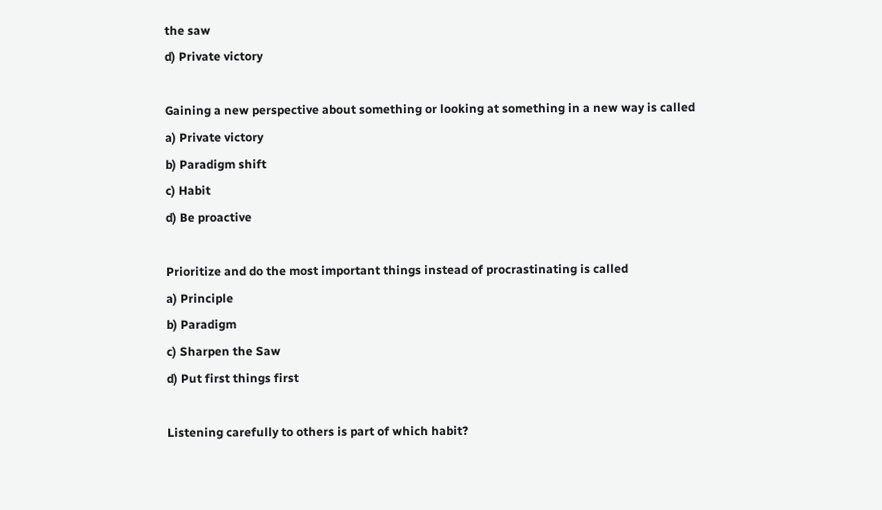the saw
d) Private victory

Gaining a new perspective about something or looking at something in a new way is called
a) Private victory
b) Paradigm shift
c) Habit
d) Be proactive

Prioritize and do the most important things instead of procrastinating is called
a) Principle
b) Paradigm
c) Sharpen the Saw
d) Put first things first

Listening carefully to others is part of which habit?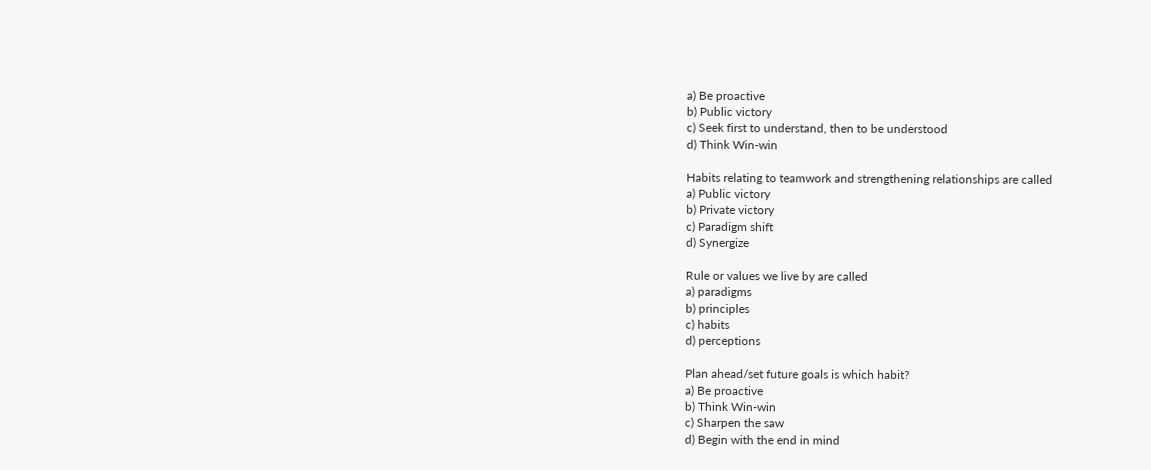a) Be proactive
b) Public victory
c) Seek first to understand, then to be understood
d) Think Win-win

Habits relating to teamwork and strengthening relationships are called
a) Public victory
b) Private victory
c) Paradigm shift
d) Synergize

Rule or values we live by are called
a) paradigms
b) principles
c) habits
d) perceptions

Plan ahead/set future goals is which habit?
a) Be proactive
b) Think Win-win
c) Sharpen the saw
d) Begin with the end in mind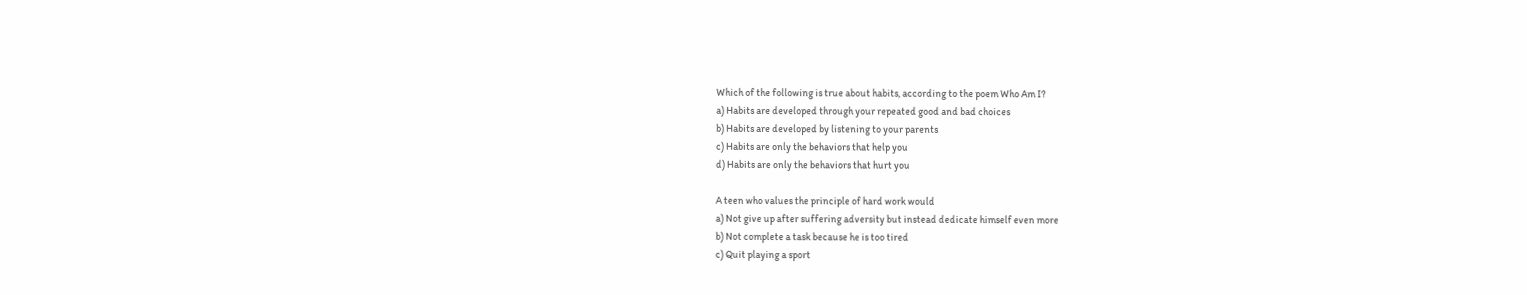Which of the following is true about habits, according to the poem Who Am I?
a) Habits are developed through your repeated good and bad choices
b) Habits are developed by listening to your parents
c) Habits are only the behaviors that help you
d) Habits are only the behaviors that hurt you

A teen who values the principle of hard work would
a) Not give up after suffering adversity but instead dedicate himself even more
b) Not complete a task because he is too tired
c) Quit playing a sport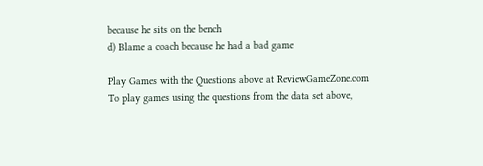because he sits on the bench
d) Blame a coach because he had a bad game

Play Games with the Questions above at ReviewGameZone.com
To play games using the questions from the data set above,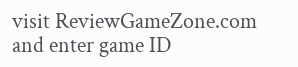visit ReviewGameZone.com and enter game ID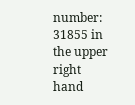number: 31855 in the upper right hand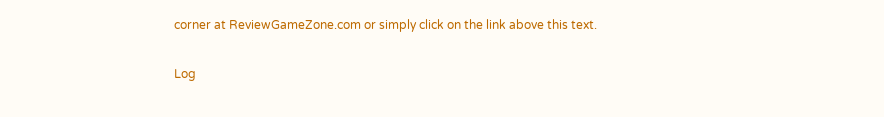corner at ReviewGameZone.com or simply click on the link above this text.

Log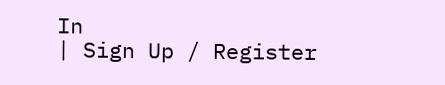In
| Sign Up / Register